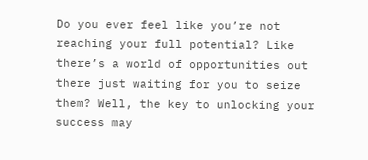Do you ever feel like you’re not reaching your full potential? Like there’s a world of opportunities out there just waiting for you to seize them? Well, the key to unlocking your success may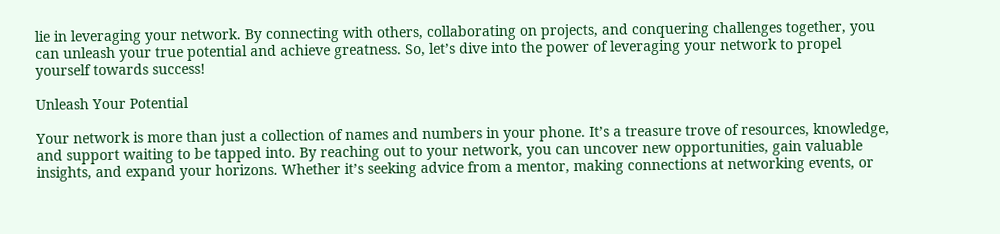lie in leveraging your network. By connecting with others, collaborating on projects, and conquering challenges together, you can unleash your true potential and achieve greatness. So, let’s dive into the power of leveraging your network to propel yourself towards success!

Unleash Your Potential

Your network is more than just a collection of names and numbers in your phone. It’s a treasure trove of resources, knowledge, and support waiting to be tapped into. By reaching out to your network, you can uncover new opportunities, gain valuable insights, and expand your horizons. Whether it’s seeking advice from a mentor, making connections at networking events, or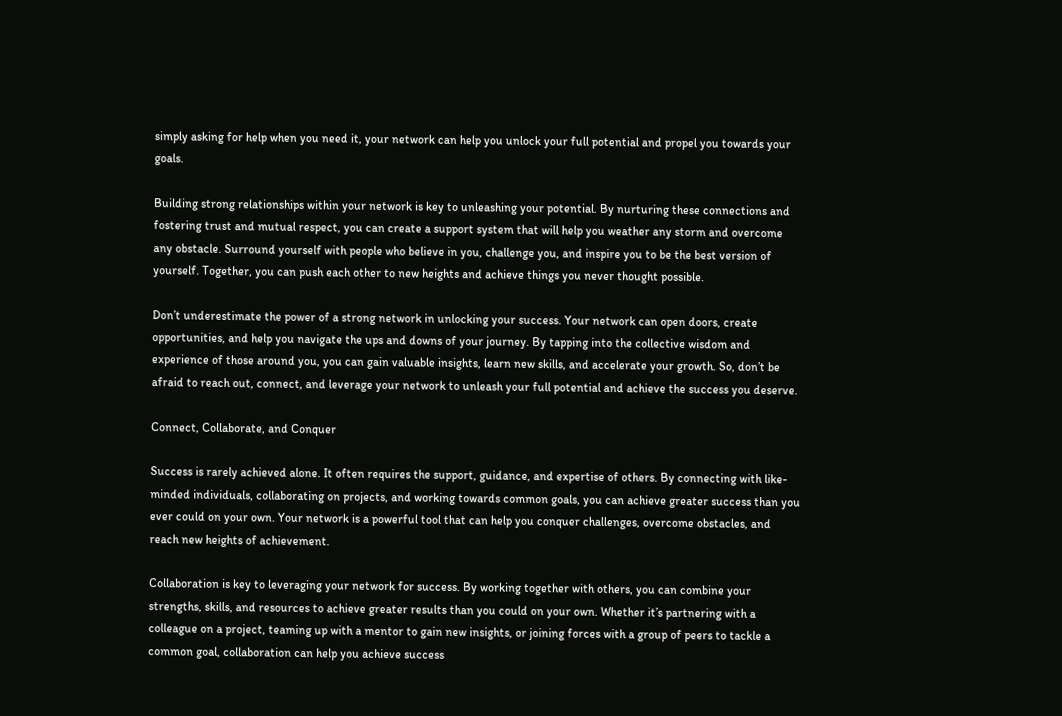simply asking for help when you need it, your network can help you unlock your full potential and propel you towards your goals.

Building strong relationships within your network is key to unleashing your potential. By nurturing these connections and fostering trust and mutual respect, you can create a support system that will help you weather any storm and overcome any obstacle. Surround yourself with people who believe in you, challenge you, and inspire you to be the best version of yourself. Together, you can push each other to new heights and achieve things you never thought possible.

Don’t underestimate the power of a strong network in unlocking your success. Your network can open doors, create opportunities, and help you navigate the ups and downs of your journey. By tapping into the collective wisdom and experience of those around you, you can gain valuable insights, learn new skills, and accelerate your growth. So, don’t be afraid to reach out, connect, and leverage your network to unleash your full potential and achieve the success you deserve.

Connect, Collaborate, and Conquer

Success is rarely achieved alone. It often requires the support, guidance, and expertise of others. By connecting with like-minded individuals, collaborating on projects, and working towards common goals, you can achieve greater success than you ever could on your own. Your network is a powerful tool that can help you conquer challenges, overcome obstacles, and reach new heights of achievement.

Collaboration is key to leveraging your network for success. By working together with others, you can combine your strengths, skills, and resources to achieve greater results than you could on your own. Whether it’s partnering with a colleague on a project, teaming up with a mentor to gain new insights, or joining forces with a group of peers to tackle a common goal, collaboration can help you achieve success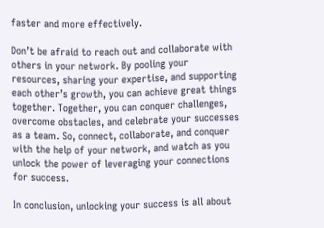faster and more effectively.

Don’t be afraid to reach out and collaborate with others in your network. By pooling your resources, sharing your expertise, and supporting each other’s growth, you can achieve great things together. Together, you can conquer challenges, overcome obstacles, and celebrate your successes as a team. So, connect, collaborate, and conquer with the help of your network, and watch as you unlock the power of leveraging your connections for success.

In conclusion, unlocking your success is all about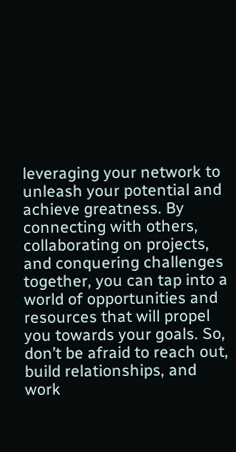leveraging your network to unleash your potential and achieve greatness. By connecting with others, collaborating on projects, and conquering challenges together, you can tap into a world of opportunities and resources that will propel you towards your goals. So, don’t be afraid to reach out, build relationships, and work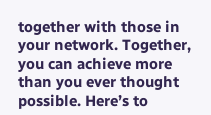together with those in your network. Together, you can achieve more than you ever thought possible. Here’s to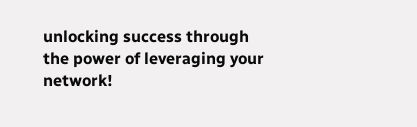unlocking success through the power of leveraging your network!